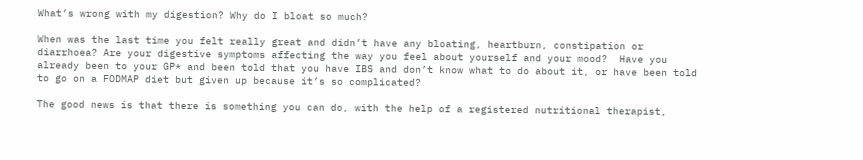What’s wrong with my digestion? Why do I bloat so much?

When was the last time you felt really great and didn’t have any bloating, heartburn, constipation or diarrhoea? Are your digestive symptoms affecting the way you feel about yourself and your mood?  Have you already been to your GP* and been told that you have IBS and don’t know what to do about it, or have been told to go on a FODMAP diet but given up because it’s so complicated?

The good news is that there is something you can do, with the help of a registered nutritional therapist,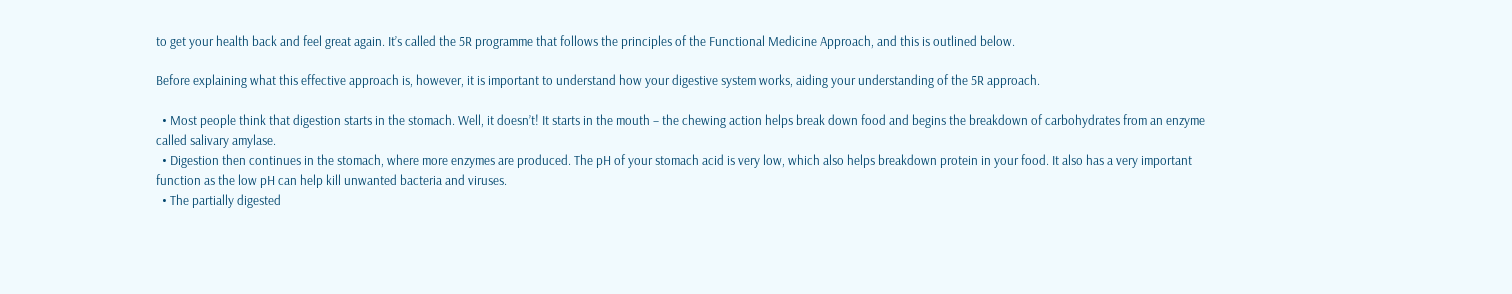to get your health back and feel great again. It’s called the 5R programme that follows the principles of the Functional Medicine Approach, and this is outlined below.

Before explaining what this effective approach is, however, it is important to understand how your digestive system works, aiding your understanding of the 5R approach.

  • Most people think that digestion starts in the stomach. Well, it doesn’t! It starts in the mouth – the chewing action helps break down food and begins the breakdown of carbohydrates from an enzyme called salivary amylase.
  • Digestion then continues in the stomach, where more enzymes are produced. The pH of your stomach acid is very low, which also helps breakdown protein in your food. It also has a very important function as the low pH can help kill unwanted bacteria and viruses.
  • The partially digested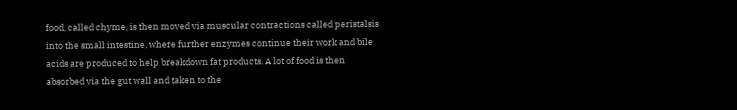food, called chyme, is then moved via muscular contractions called peristalsis into the small intestine, where further enzymes continue their work and bile acids are produced to help breakdown fat products. A lot of food is then absorbed via the gut wall and taken to the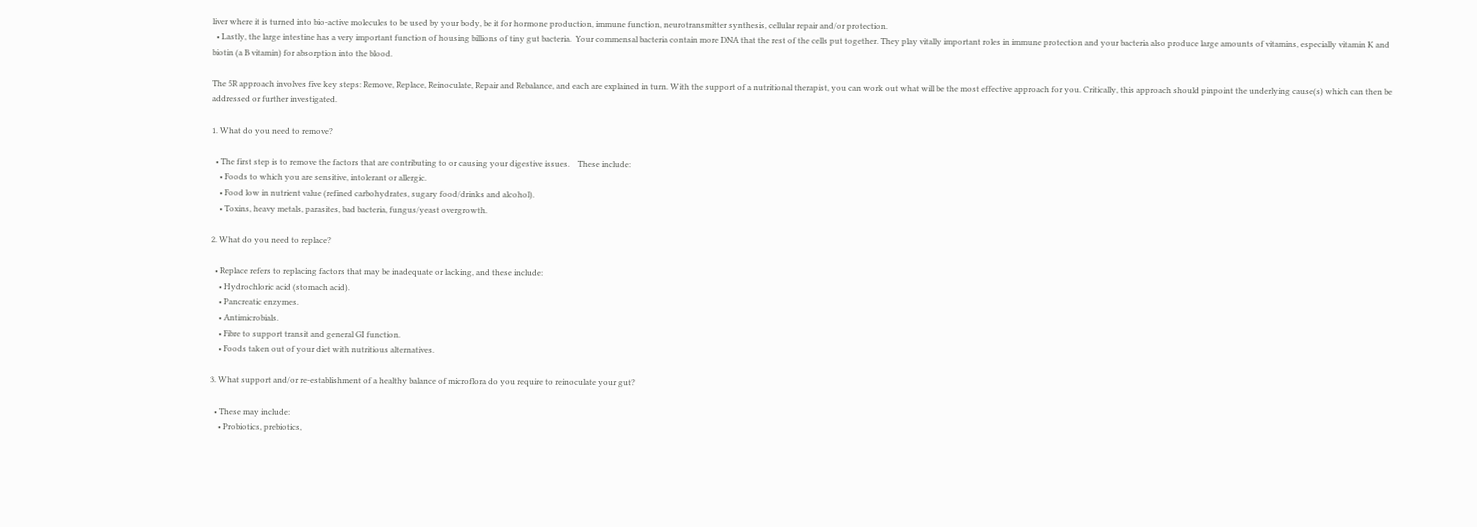liver where it is turned into bio-active molecules to be used by your body, be it for hormone production, immune function, neurotransmitter synthesis, cellular repair and/or protection.
  • Lastly, the large intestine has a very important function of housing billions of tiny gut bacteria.  Your commensal bacteria contain more DNA that the rest of the cells put together. They play vitally important roles in immune protection and your bacteria also produce large amounts of vitamins, especially vitamin K and biotin (a B vitamin) for absorption into the blood.

The 5R approach involves five key steps: Remove, Replace, Reinoculate, Repair and Rebalance, and each are explained in turn. With the support of a nutritional therapist, you can work out what will be the most effective approach for you. Critically, this approach should pinpoint the underlying cause(s) which can then be addressed or further investigated.

1. What do you need to remove?

  • The first step is to remove the factors that are contributing to or causing your digestive issues.    These include:
    • Foods to which you are sensitive, intolerant or allergic.
    • Food low in nutrient value (refined carbohydrates, sugary food/drinks and alcohol).
    • Toxins, heavy metals, parasites, bad bacteria, fungus/yeast overgrowth.

2. What do you need to replace?

  • Replace refers to replacing factors that may be inadequate or lacking, and these include:
    • Hydrochloric acid (stomach acid).
    • Pancreatic enzymes.
    • Antimicrobials.
    • Fibre to support transit and general GI function.
    • Foods taken out of your diet with nutritious alternatives.

3. What support and/or re-establishment of a healthy balance of microflora do you require to reinoculate your gut?

  • These may include:
    • Probiotics, prebiotics,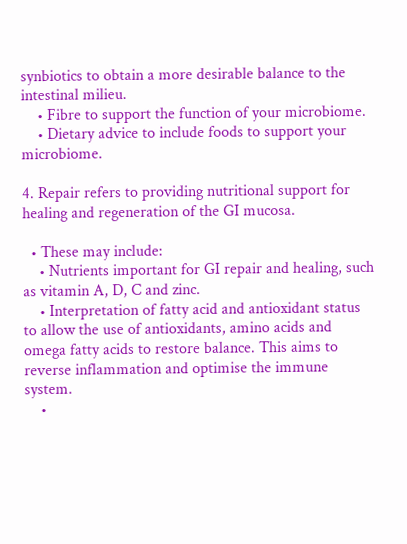synbiotics to obtain a more desirable balance to the intestinal milieu.
    • Fibre to support the function of your microbiome.
    • Dietary advice to include foods to support your microbiome.

4. Repair refers to providing nutritional support for healing and regeneration of the GI mucosa.

  • These may include:
    • Nutrients important for GI repair and healing, such as vitamin A, D, C and zinc.
    • Interpretation of fatty acid and antioxidant status to allow the use of antioxidants, amino acids and omega fatty acids to restore balance. This aims to reverse inflammation and optimise the immune system.
    •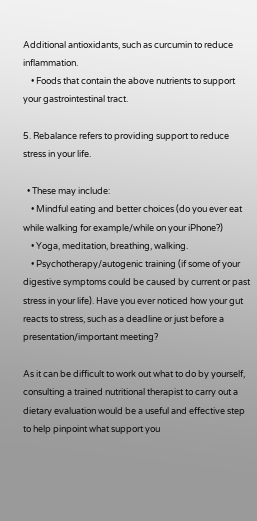Additional antioxidants, such as curcumin to reduce inflammation.
    • Foods that contain the above nutrients to support your gastrointestinal tract.

5. Rebalance refers to providing support to reduce stress in your life.

  • These may include:
    • Mindful eating and better choices (do you ever eat while walking for example/while on your iPhone?)
    • Yoga, meditation, breathing, walking.
    • Psychotherapy/autogenic training (if some of your digestive symptoms could be caused by current or past stress in your life). Have you ever noticed how your gut reacts to stress, such as a deadline or just before a presentation/important meeting?

As it can be difficult to work out what to do by yourself, consulting a trained nutritional therapist to carry out a dietary evaluation would be a useful and effective step to help pinpoint what support you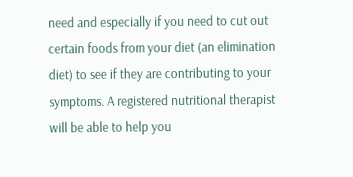need and especially if you need to cut out certain foods from your diet (an elimination diet) to see if they are contributing to your symptoms. A registered nutritional therapist will be able to help you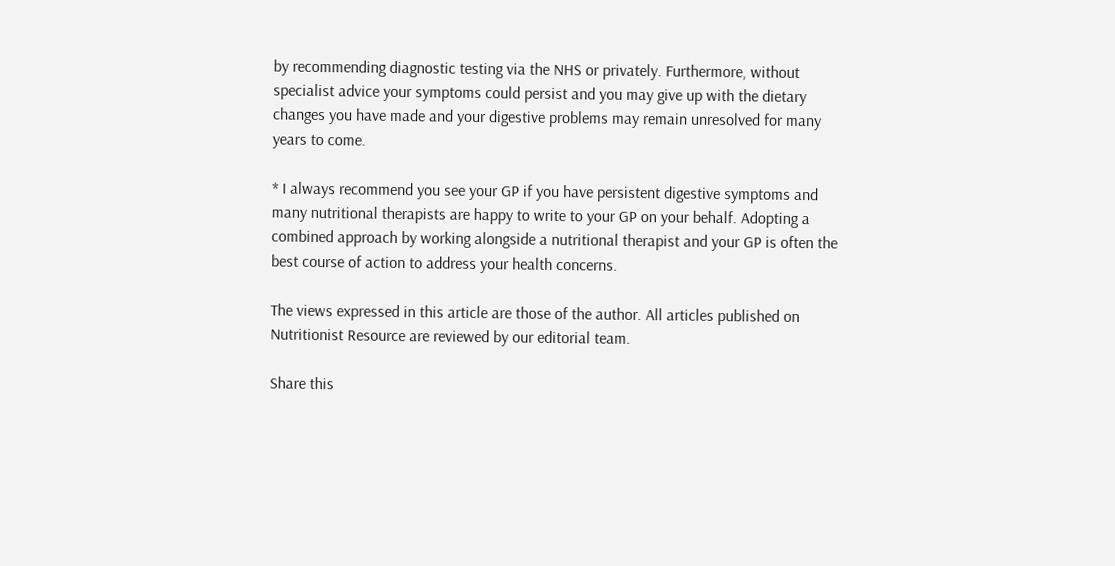by recommending diagnostic testing via the NHS or privately. Furthermore, without specialist advice your symptoms could persist and you may give up with the dietary changes you have made and your digestive problems may remain unresolved for many years to come.

* I always recommend you see your GP if you have persistent digestive symptoms and many nutritional therapists are happy to write to your GP on your behalf. Adopting a combined approach by working alongside a nutritional therapist and your GP is often the best course of action to address your health concerns.

The views expressed in this article are those of the author. All articles published on Nutritionist Resource are reviewed by our editorial team.

Share this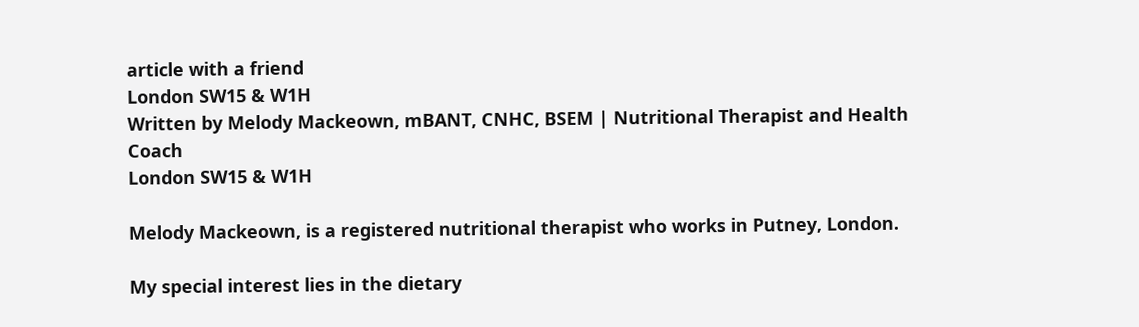article with a friend
London SW15 & W1H
Written by Melody Mackeown, mBANT, CNHC, BSEM | Nutritional Therapist and Health Coach
London SW15 & W1H

Melody Mackeown, is a registered nutritional therapist who works in Putney, London.

My special interest lies in the dietary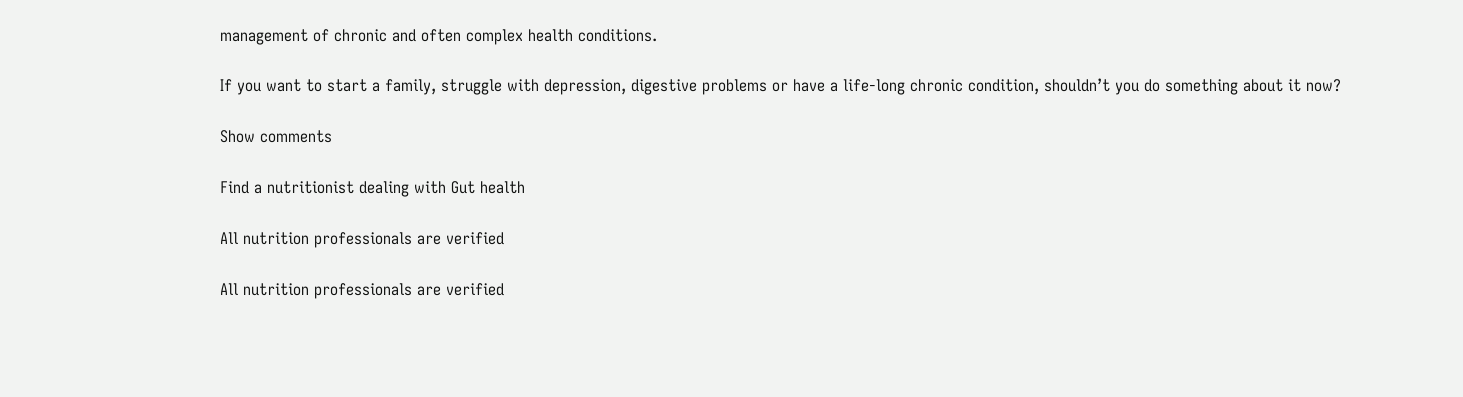management of chronic and often complex health conditions.

If you want to start a family, struggle with depression, digestive problems or have a life-long chronic condition, shouldn’t you do something about it now?

Show comments

Find a nutritionist dealing with Gut health

All nutrition professionals are verified

All nutrition professionals are verified